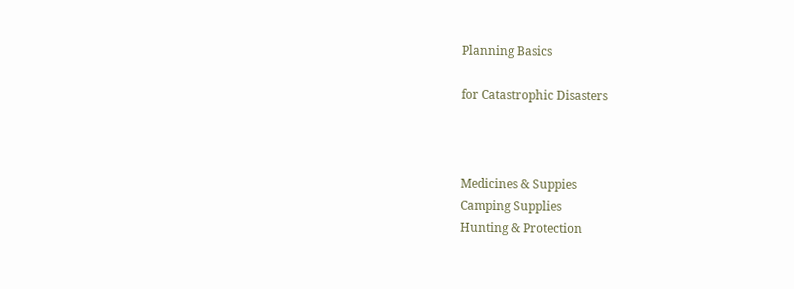Planning Basics

for Catastrophic Disasters



Medicines & Suppies
Camping Supplies
Hunting & Protection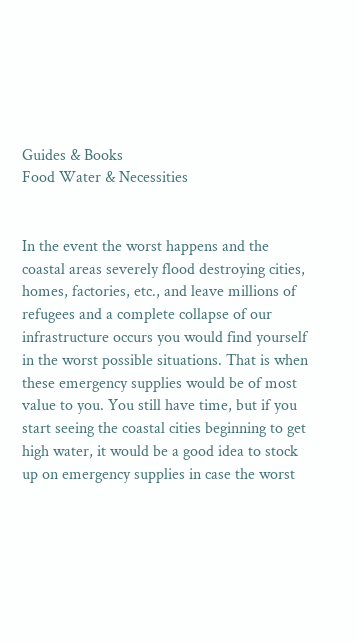Guides & Books
Food Water & Necessities


In the event the worst happens and the coastal areas severely flood destroying cities, homes, factories, etc., and leave millions of refugees and a complete collapse of our infrastructure occurs you would find yourself in the worst possible situations. That is when these emergency supplies would be of most value to you. You still have time, but if you start seeing the coastal cities beginning to get high water, it would be a good idea to stock up on emergency supplies in case the worst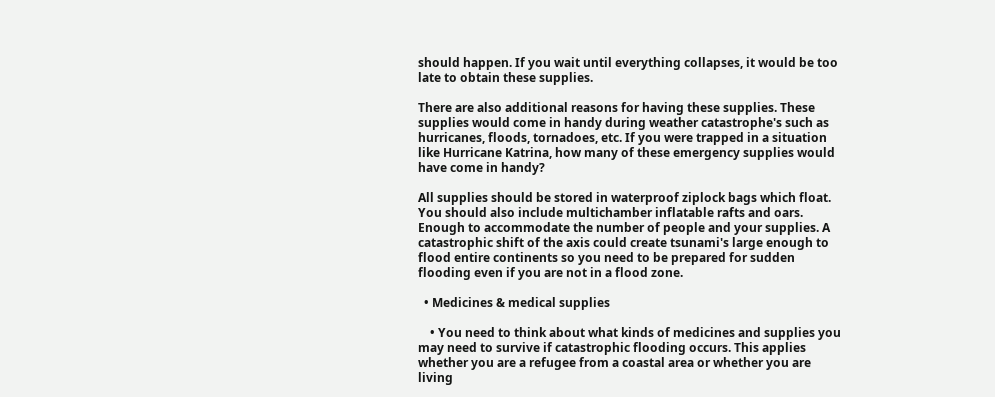should happen. If you wait until everything collapses, it would be too late to obtain these supplies.

There are also additional reasons for having these supplies. These supplies would come in handy during weather catastrophe's such as hurricanes, floods, tornadoes, etc. If you were trapped in a situation like Hurricane Katrina, how many of these emergency supplies would have come in handy?

All supplies should be stored in waterproof ziplock bags which float. You should also include multichamber inflatable rafts and oars. Enough to accommodate the number of people and your supplies. A catastrophic shift of the axis could create tsunami's large enough to flood entire continents so you need to be prepared for sudden flooding even if you are not in a flood zone.

  • Medicines & medical supplies

    • You need to think about what kinds of medicines and supplies you may need to survive if catastrophic flooding occurs. This applies whether you are a refugee from a coastal area or whether you are living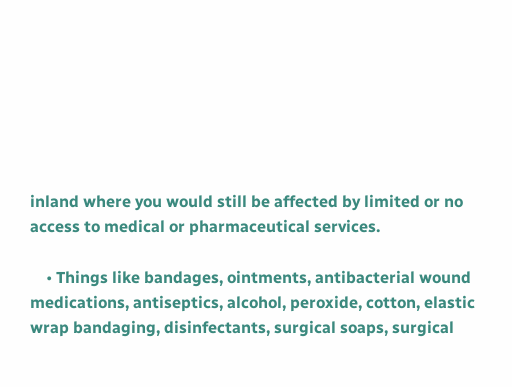inland where you would still be affected by limited or no access to medical or pharmaceutical services.

    • Things like bandages, ointments, antibacterial wound medications, antiseptics, alcohol, peroxide, cotton, elastic wrap bandaging, disinfectants, surgical soaps, surgical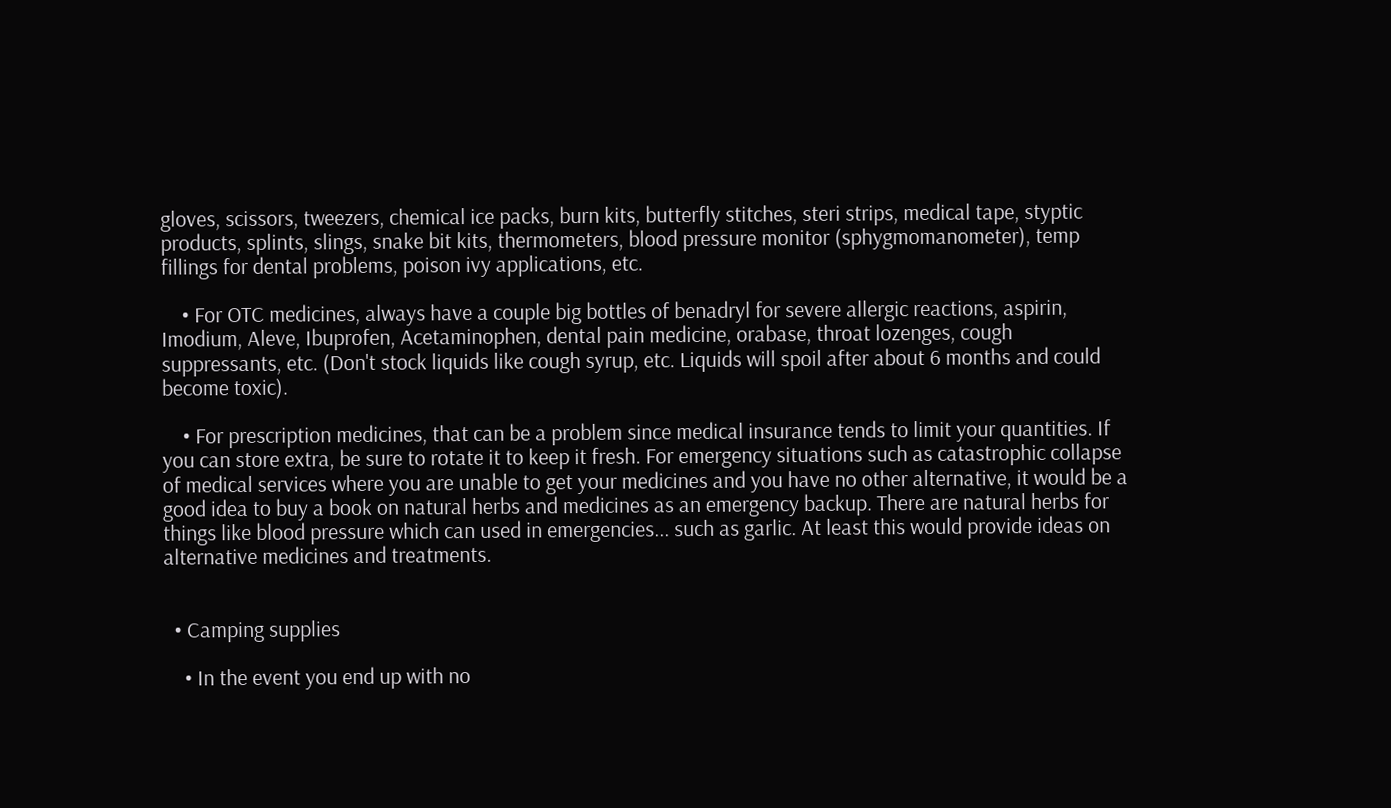gloves, scissors, tweezers, chemical ice packs, burn kits, butterfly stitches, steri strips, medical tape, styptic products, splints, slings, snake bit kits, thermometers, blood pressure monitor (sphygmomanometer), temp fillings for dental problems, poison ivy applications, etc.

    • For OTC medicines, always have a couple big bottles of benadryl for severe allergic reactions, aspirin, Imodium, Aleve, Ibuprofen, Acetaminophen, dental pain medicine, orabase, throat lozenges, cough suppressants, etc. (Don't stock liquids like cough syrup, etc. Liquids will spoil after about 6 months and could become toxic).

    • For prescription medicines, that can be a problem since medical insurance tends to limit your quantities. If you can store extra, be sure to rotate it to keep it fresh. For emergency situations such as catastrophic collapse of medical services where you are unable to get your medicines and you have no other alternative, it would be a good idea to buy a book on natural herbs and medicines as an emergency backup. There are natural herbs for things like blood pressure which can used in emergencies... such as garlic. At least this would provide ideas on alternative medicines and treatments.


  • Camping supplies

    • In the event you end up with no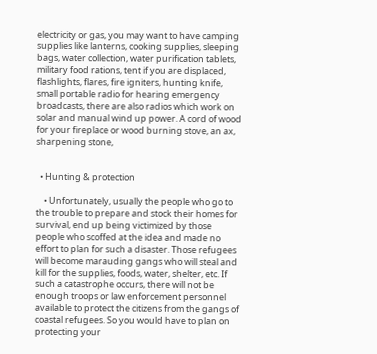electricity or gas, you may want to have camping supplies like lanterns, cooking supplies, sleeping bags, water collection, water purification tablets, military food rations, tent if you are displaced, flashlights, flares, fire igniters, hunting knife, small portable radio for hearing emergency broadcasts, there are also radios which work on solar and manual wind up power. A cord of wood for your fireplace or wood burning stove, an ax, sharpening stone,


  • Hunting & protection

    • Unfortunately, usually the people who go to the trouble to prepare and stock their homes for survival, end up being victimized by those people who scoffed at the idea and made no effort to plan for such a disaster. Those refugees will become marauding gangs who will steal and kill for the supplies, foods, water, shelter, etc. If such a catastrophe occurs, there will not be enough troops or law enforcement personnel available to protect the citizens from the gangs of coastal refugees. So you would have to plan on protecting your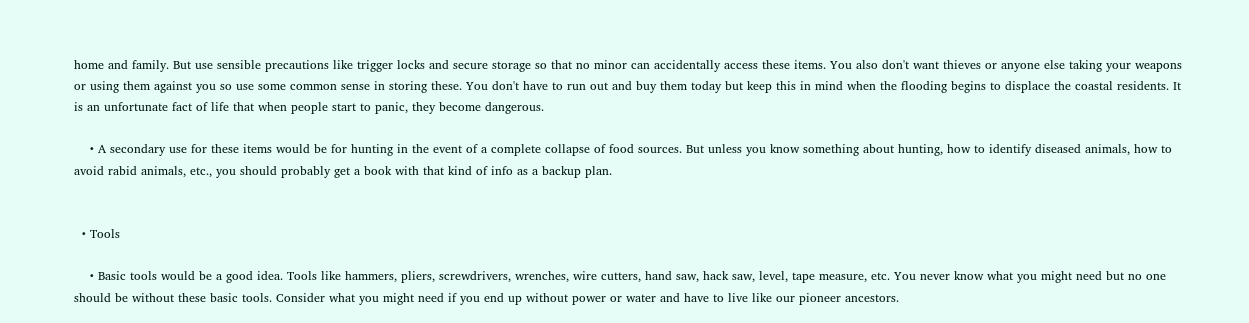home and family. But use sensible precautions like trigger locks and secure storage so that no minor can accidentally access these items. You also don't want thieves or anyone else taking your weapons or using them against you so use some common sense in storing these. You don't have to run out and buy them today but keep this in mind when the flooding begins to displace the coastal residents. It is an unfortunate fact of life that when people start to panic, they become dangerous.

    • A secondary use for these items would be for hunting in the event of a complete collapse of food sources. But unless you know something about hunting, how to identify diseased animals, how to avoid rabid animals, etc., you should probably get a book with that kind of info as a backup plan.


  • Tools

    • Basic tools would be a good idea. Tools like hammers, pliers, screwdrivers, wrenches, wire cutters, hand saw, hack saw, level, tape measure, etc. You never know what you might need but no one should be without these basic tools. Consider what you might need if you end up without power or water and have to live like our pioneer ancestors.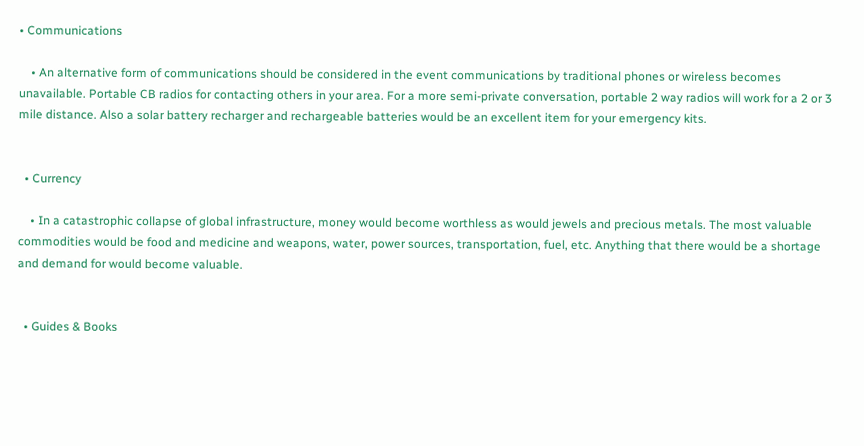• Communications

    • An alternative form of communications should be considered in the event communications by traditional phones or wireless becomes unavailable. Portable CB radios for contacting others in your area. For a more semi-private conversation, portable 2 way radios will work for a 2 or 3 mile distance. Also a solar battery recharger and rechargeable batteries would be an excellent item for your emergency kits.


  • Currency

    • In a catastrophic collapse of global infrastructure, money would become worthless as would jewels and precious metals. The most valuable commodities would be food and medicine and weapons, water, power sources, transportation, fuel, etc. Anything that there would be a shortage and demand for would become valuable.


  • Guides & Books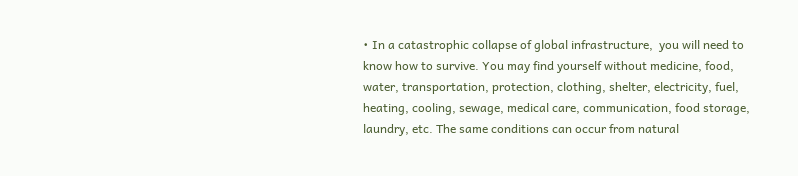• In a catastrophic collapse of global infrastructure,  you will need to know how to survive. You may find yourself without medicine, food, water, transportation, protection, clothing, shelter, electricity, fuel, heating, cooling, sewage, medical care, communication, food storage, laundry, etc. The same conditions can occur from natural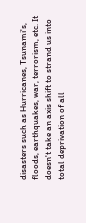disasters such as Hurricanes, Tsunami's, floods, earthquakes, war, terrorism, etc. It doesn't take an axis shift to strand us into total deprivation of all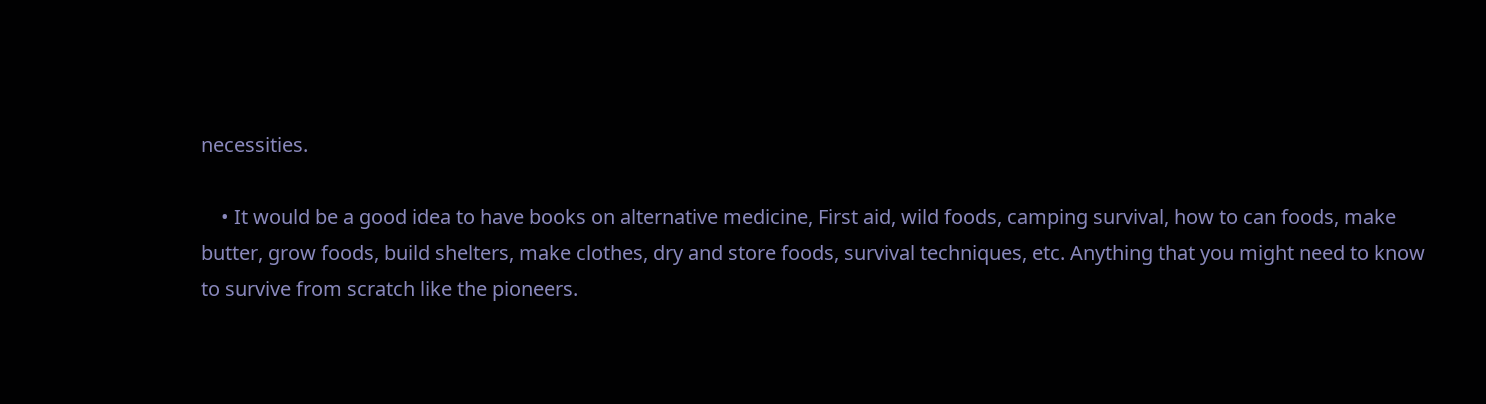necessities.

    • It would be a good idea to have books on alternative medicine, First aid, wild foods, camping survival, how to can foods, make butter, grow foods, build shelters, make clothes, dry and store foods, survival techniques, etc. Anything that you might need to know to survive from scratch like the pioneers.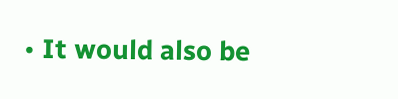• It would also be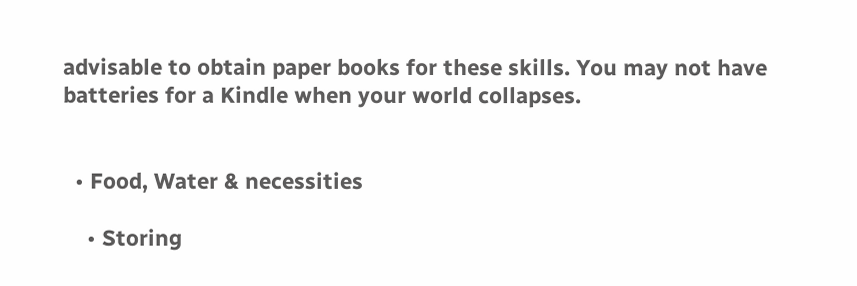advisable to obtain paper books for these skills. You may not have batteries for a Kindle when your world collapses.


  • Food, Water & necessities

    • Storing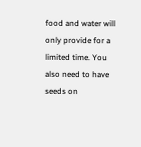food and water will only provide for a limited time. You also need to have seeds on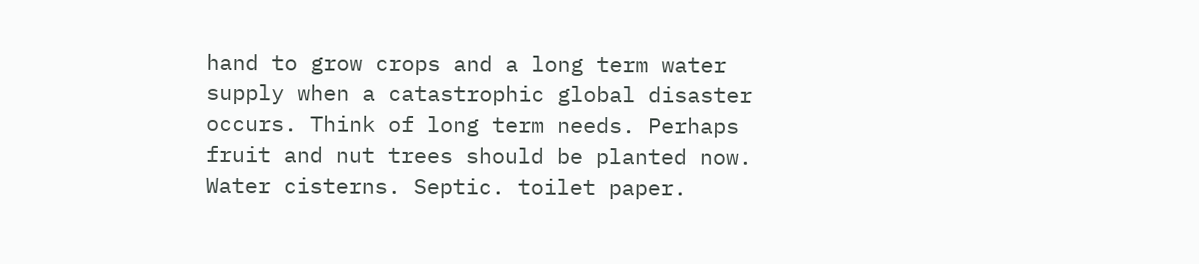hand to grow crops and a long term water supply when a catastrophic global disaster occurs. Think of long term needs. Perhaps fruit and nut trees should be planted now. Water cisterns. Septic. toilet paper.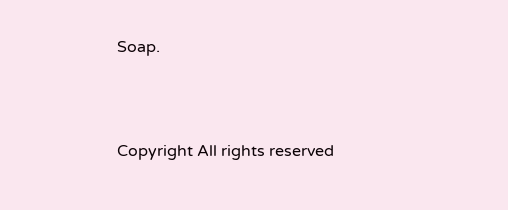Soap.




Copyright All rights reserved